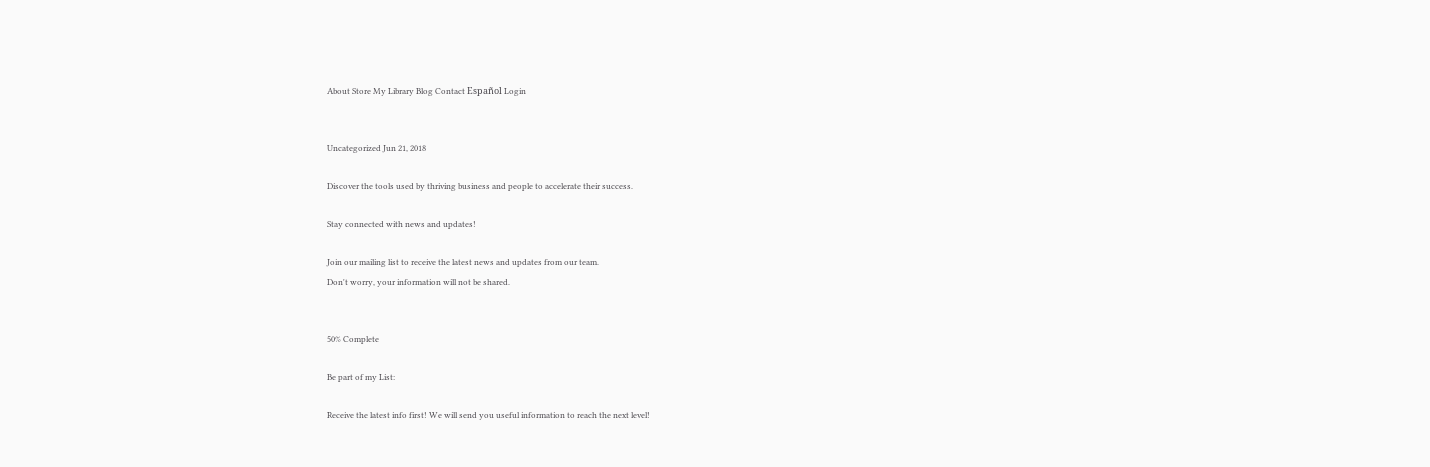About Store My Library Blog Contact Español Login


Uncategorized Jun 21, 2018

Discover the tools used by thriving business and people to accelerate their success.

Stay connected with news and updates!

Join our mailing list to receive the latest news and updates from our team.
Don't worry, your information will not be shared.


50% Complete

Be part of my List:

Receive the latest info first! We will send you useful information to reach the next level!